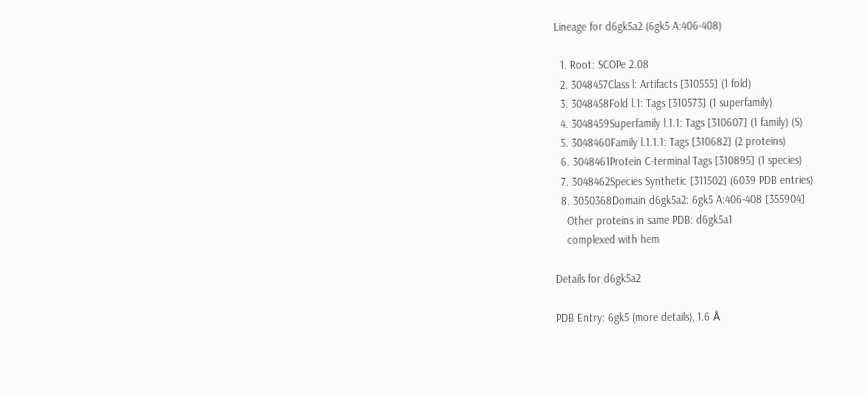Lineage for d6gk5a2 (6gk5 A:406-408)

  1. Root: SCOPe 2.08
  2. 3048457Class l: Artifacts [310555] (1 fold)
  3. 3048458Fold l.1: Tags [310573] (1 superfamily)
  4. 3048459Superfamily l.1.1: Tags [310607] (1 family) (S)
  5. 3048460Family l.1.1.1: Tags [310682] (2 proteins)
  6. 3048461Protein C-terminal Tags [310895] (1 species)
  7. 3048462Species Synthetic [311502] (6039 PDB entries)
  8. 3050368Domain d6gk5a2: 6gk5 A:406-408 [355904]
    Other proteins in same PDB: d6gk5a1
    complexed with hem

Details for d6gk5a2

PDB Entry: 6gk5 (more details), 1.6 Å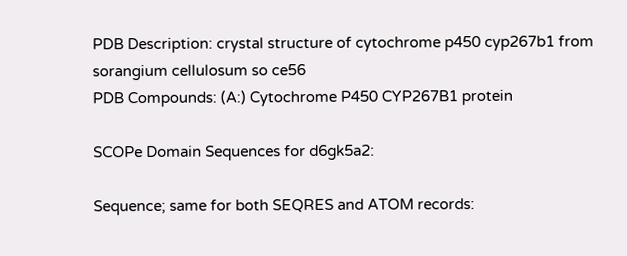PDB Description: crystal structure of cytochrome p450 cyp267b1 from sorangium cellulosum so ce56
PDB Compounds: (A:) Cytochrome P450 CYP267B1 protein

SCOPe Domain Sequences for d6gk5a2:

Sequence; same for both SEQRES and ATOM records: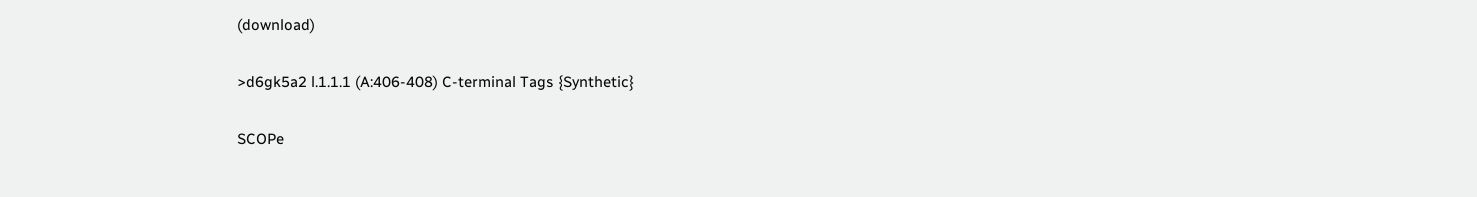(download)

>d6gk5a2 l.1.1.1 (A:406-408) C-terminal Tags {Synthetic}

SCOPe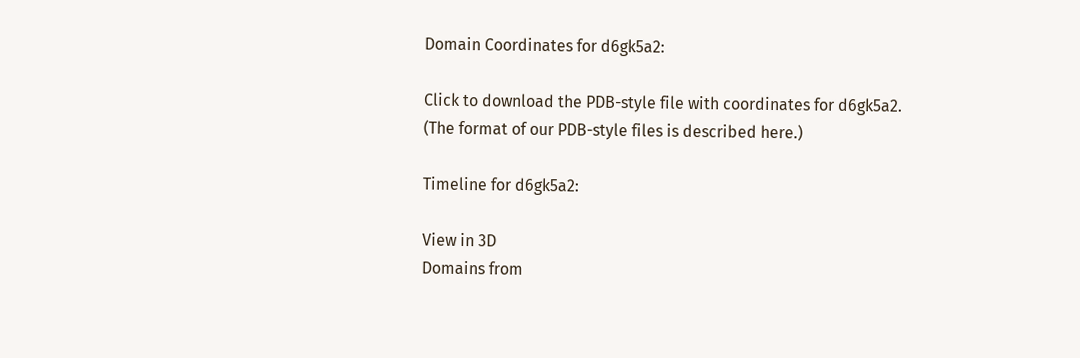Domain Coordinates for d6gk5a2:

Click to download the PDB-style file with coordinates for d6gk5a2.
(The format of our PDB-style files is described here.)

Timeline for d6gk5a2:

View in 3D
Domains from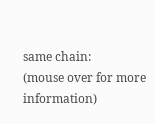same chain:
(mouse over for more information)